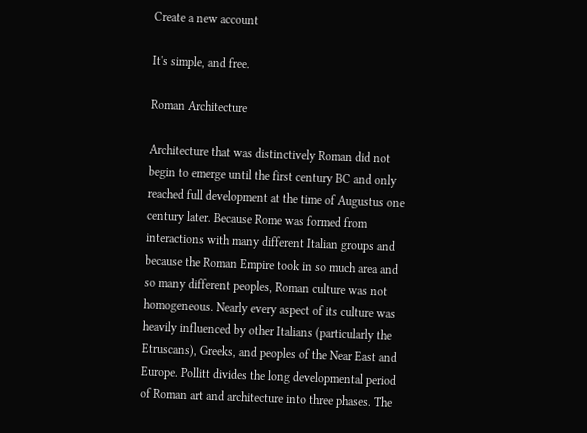Create a new account

It's simple, and free.

Roman Architecture

Architecture that was distinctively Roman did not begin to emerge until the first century BC and only reached full development at the time of Augustus one century later. Because Rome was formed from interactions with many different Italian groups and because the Roman Empire took in so much area and so many different peoples, Roman culture was not homogeneous. Nearly every aspect of its culture was heavily influenced by other Italians (particularly the Etruscans), Greeks, and peoples of the Near East and Europe. Pollitt divides the long developmental period of Roman art and architecture into three phases. The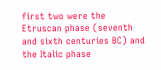first two were the Etruscan phase (seventh and sixth centuries BC) and the Italic phase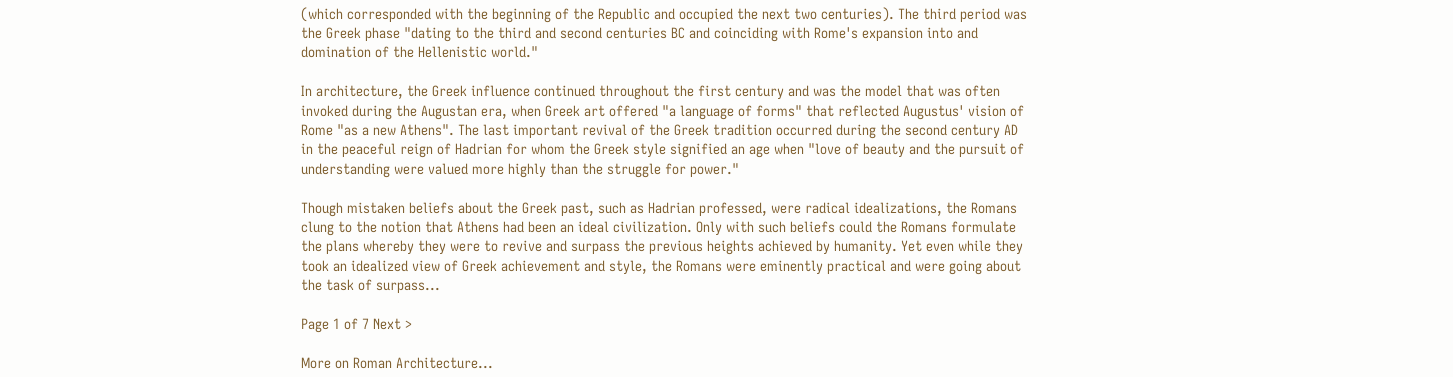(which corresponded with the beginning of the Republic and occupied the next two centuries). The third period was the Greek phase "dating to the third and second centuries BC and coinciding with Rome's expansion into and domination of the Hellenistic world."

In architecture, the Greek influence continued throughout the first century and was the model that was often invoked during the Augustan era, when Greek art offered "a language of forms" that reflected Augustus' vision of Rome "as a new Athens". The last important revival of the Greek tradition occurred during the second century AD in the peaceful reign of Hadrian for whom the Greek style signified an age when "love of beauty and the pursuit of understanding were valued more highly than the struggle for power."

Though mistaken beliefs about the Greek past, such as Hadrian professed, were radical idealizations, the Romans clung to the notion that Athens had been an ideal civilization. Only with such beliefs could the Romans formulate the plans whereby they were to revive and surpass the previous heights achieved by humanity. Yet even while they took an idealized view of Greek achievement and style, the Romans were eminently practical and were going about the task of surpass...

Page 1 of 7 Next >

More on Roman Architecture...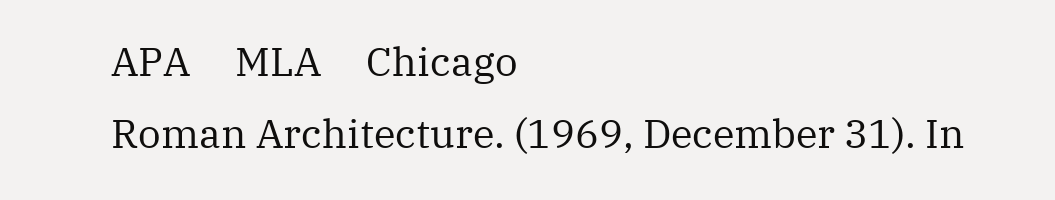APA     MLA     Chicago
Roman Architecture. (1969, December 31). In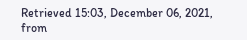Retrieved 15:03, December 06, 2021, from